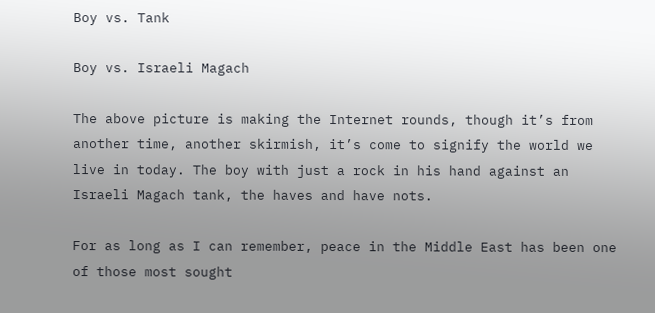Boy vs. Tank

Boy vs. Israeli Magach

The above picture is making the Internet rounds, though it’s from another time, another skirmish, it’s come to signify the world we live in today. The boy with just a rock in his hand against an Israeli Magach tank, the haves and have nots.

For as long as I can remember, peace in the Middle East has been one of those most sought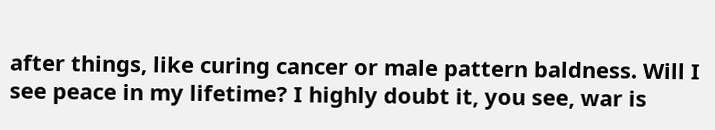after things, like curing cancer or male pattern baldness. Will I see peace in my lifetime? I highly doubt it, you see, war is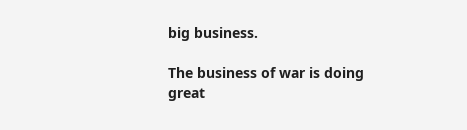big business.

The business of war is doing great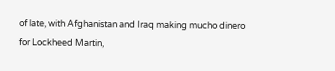of late, with Afghanistan and Iraq making mucho dinero for Lockheed Martin,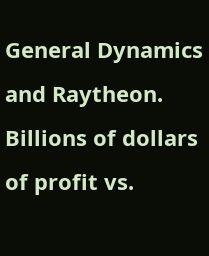General Dynamics and Raytheon. Billions of dollars of profit vs.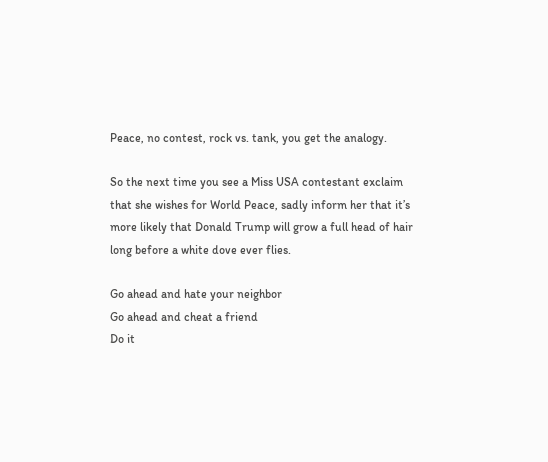Peace, no contest, rock vs. tank, you get the analogy.

So the next time you see a Miss USA contestant exclaim that she wishes for World Peace, sadly inform her that it’s more likely that Donald Trump will grow a full head of hair long before a white dove ever flies.

Go ahead and hate your neighbor
Go ahead and cheat a friend
Do it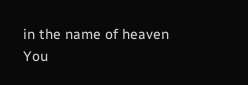in the name of heaven
You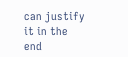can justify it in the end